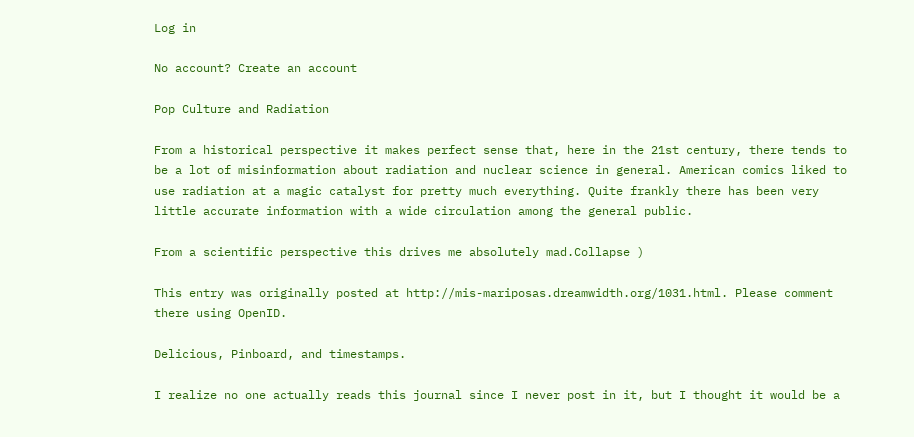Log in

No account? Create an account

Pop Culture and Radiation

From a historical perspective it makes perfect sense that, here in the 21st century, there tends to be a lot of misinformation about radiation and nuclear science in general. American comics liked to use radiation at a magic catalyst for pretty much everything. Quite frankly there has been very little accurate information with a wide circulation among the general public.

From a scientific perspective this drives me absolutely mad.Collapse )

This entry was originally posted at http://mis-mariposas.dreamwidth.org/1031.html. Please comment there using OpenID.

Delicious, Pinboard, and timestamps.

I realize no one actually reads this journal since I never post in it, but I thought it would be a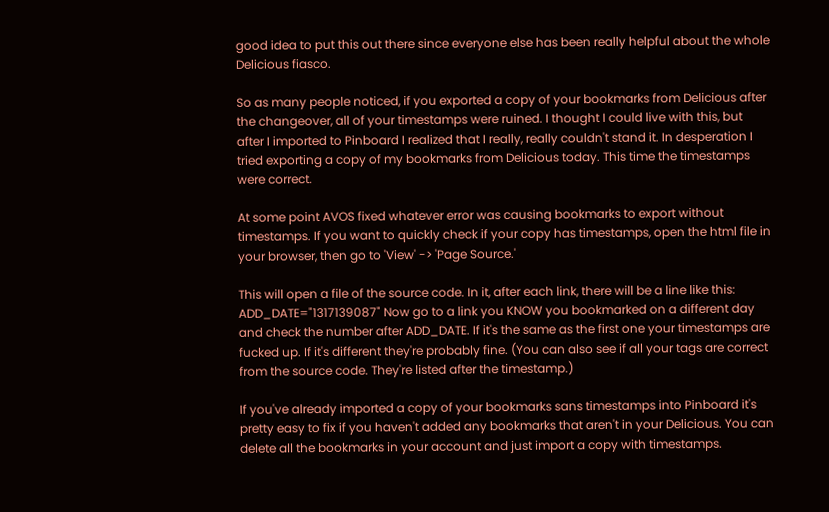good idea to put this out there since everyone else has been really helpful about the whole Delicious fiasco.

So as many people noticed, if you exported a copy of your bookmarks from Delicious after the changeover, all of your timestamps were ruined. I thought I could live with this, but after I imported to Pinboard I realized that I really, really couldn't stand it. In desperation I tried exporting a copy of my bookmarks from Delicious today. This time the timestamps were correct.

At some point AVOS fixed whatever error was causing bookmarks to export without timestamps. If you want to quickly check if your copy has timestamps, open the html file in your browser, then go to 'View' -> 'Page Source.'

This will open a file of the source code. In it, after each link, there will be a line like this: ADD_DATE="1317139087" Now go to a link you KNOW you bookmarked on a different day and check the number after ADD_DATE. If it's the same as the first one your timestamps are fucked up. If it's different they're probably fine. (You can also see if all your tags are correct from the source code. They're listed after the timestamp.)

If you've already imported a copy of your bookmarks sans timestamps into Pinboard it's pretty easy to fix if you haven't added any bookmarks that aren't in your Delicious. You can delete all the bookmarks in your account and just import a copy with timestamps.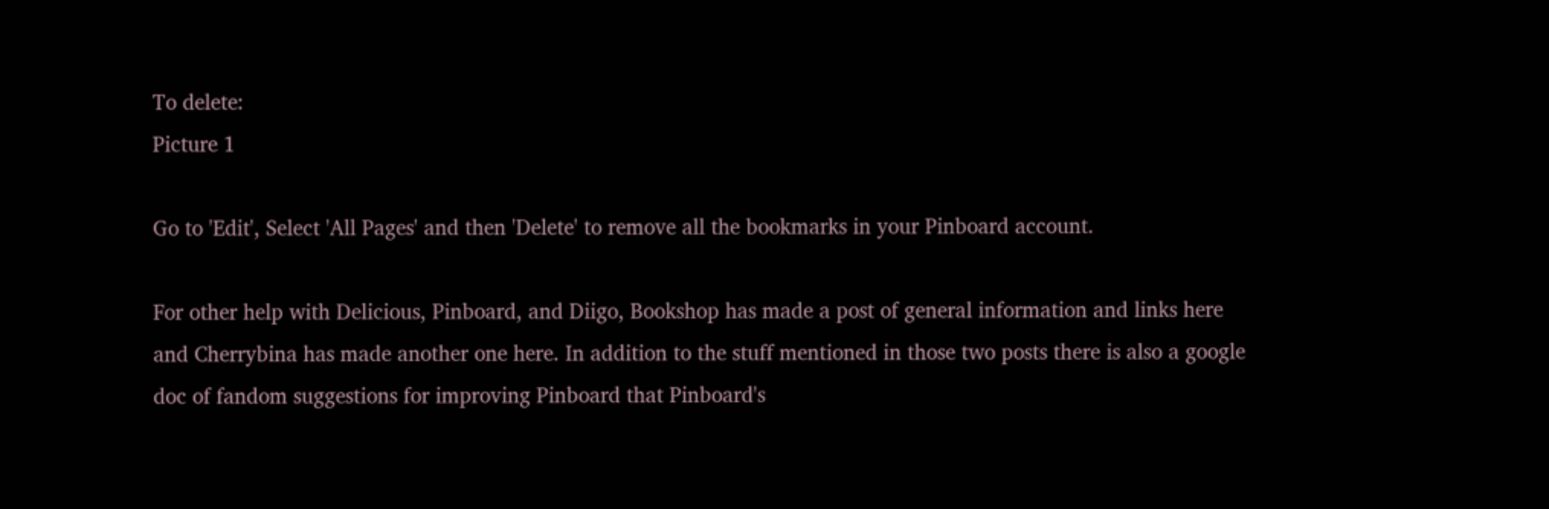To delete:
Picture 1

Go to 'Edit', Select 'All Pages' and then 'Delete' to remove all the bookmarks in your Pinboard account.

For other help with Delicious, Pinboard, and Diigo, Bookshop has made a post of general information and links here and Cherrybina has made another one here. In addition to the stuff mentioned in those two posts there is also a google doc of fandom suggestions for improving Pinboard that Pinboard's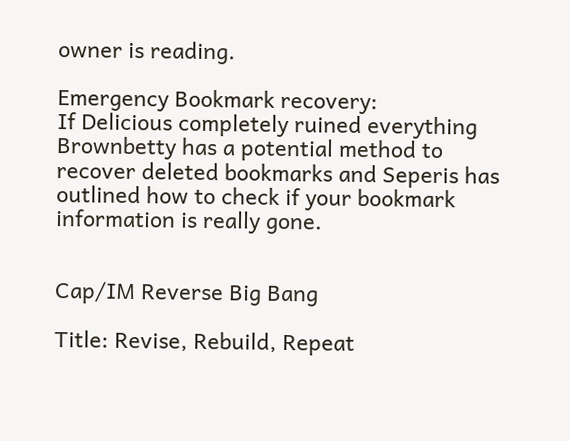owner is reading.

Emergency Bookmark recovery:
If Delicious completely ruined everything Brownbetty has a potential method to recover deleted bookmarks and Seperis has outlined how to check if your bookmark information is really gone.


Cap/IM Reverse Big Bang

Title: Revise, Rebuild, Repeat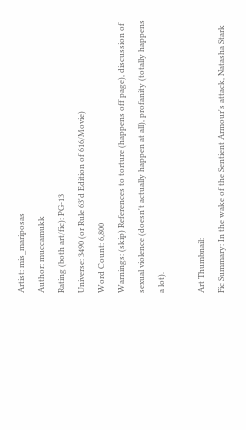Artist: mis_mariposas
Author: muccamukk
Rating (both art/fic): PG-13
Universe: 3490 (or Rule 63'd Edition of 616/Movie)
Word Count: 6,800
Warnings: (skip) References to torture (happens off page), discussion of sexual violence (doesn't actually happen at all), profanity (totally happens a lot).

Art Thumbnail:
Fic Summary: In the wake of the Sentient Armour's attack, Natasha Stark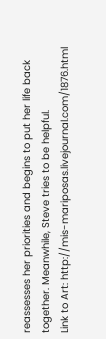reassesses her priorities and begins to put her life back together. Meanwhile, Steve tries to be helpful.
Link to Art: http://mis-mariposas.livejournal.com/1876.html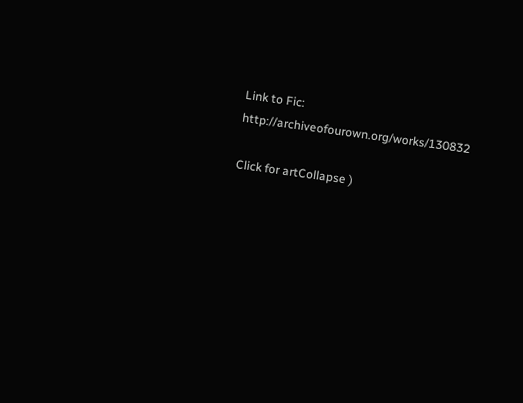Link to Fic: http://archiveofourown.org/works/130832

Click for artCollapse )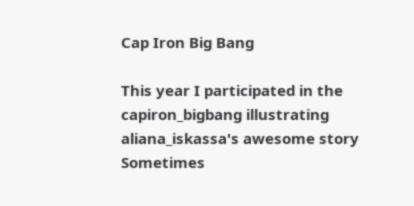Cap Iron Big Bang

This year I participated in the capiron_bigbang illustrating aliana_iskassa's awesome story Sometimes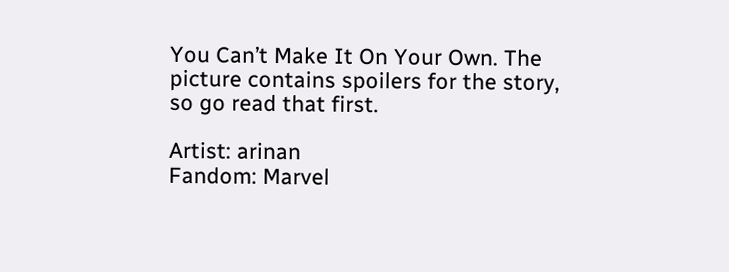You Can’t Make It On Your Own. The picture contains spoilers for the story, so go read that first.

Artist: arinan
Fandom: Marvel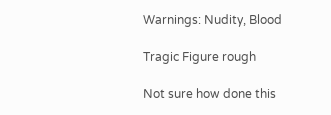Warnings: Nudity, Blood

Tragic Figure rough

Not sure how done this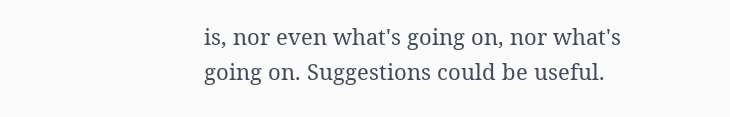is, nor even what's going on, nor what's going on. Suggestions could be useful.